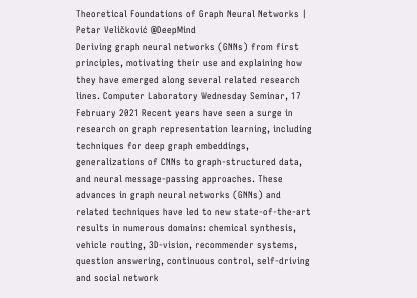Theoretical Foundations of Graph Neural Networks | Petar Veličković @DeepMind
Deriving graph neural networks (GNNs) from first principles, motivating their use and explaining how they have emerged along several related research lines. Computer Laboratory Wednesday Seminar, 17 February 2021 Recent years have seen a surge in research on graph representation learning, including techniques for deep graph embeddings, generalizations of CNNs to graph-structured data, and neural message-passing approaches. These advances in graph neural networks (GNNs) and related techniques have led to new state-of-the-art results in numerous domains: chemical synthesis, vehicle routing, 3D-vision, recommender systems, question answering, continuous control, self-driving and social network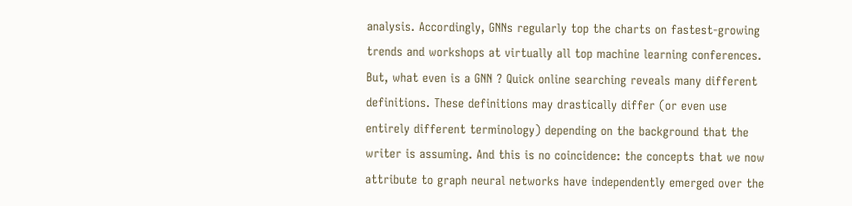analysis. Accordingly, GNNs regularly top the charts on fastest-growing trends and workshops at virtually all top machine learning conferences. But, what even is a GNN ? Quick online searching reveals many different definitions. These definitions may drastically differ (or even use entirely different terminology) depending on the background that the writer is assuming. And this is no coincidence: the concepts that we now attribute to graph neural networks have independently emerged over the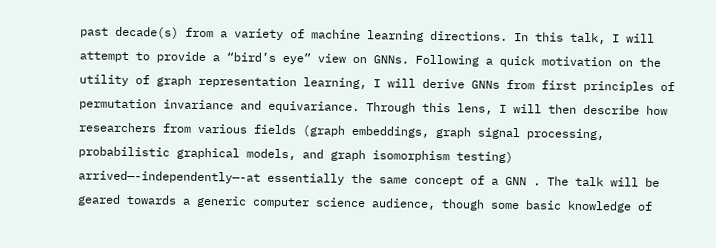past decade(s) from a variety of machine learning directions. In this talk, I will attempt to provide a “bird’s eye” view on GNNs. Following a quick motivation on the utility of graph representation learning, I will derive GNNs from first principles of permutation invariance and equivariance. Through this lens, I will then describe how researchers from various fields (graph embeddings, graph signal processing, probabilistic graphical models, and graph isomorphism testing) arrived—-independently—-at essentially the same concept of a GNN . The talk will be geared towards a generic computer science audience, though some basic knowledge of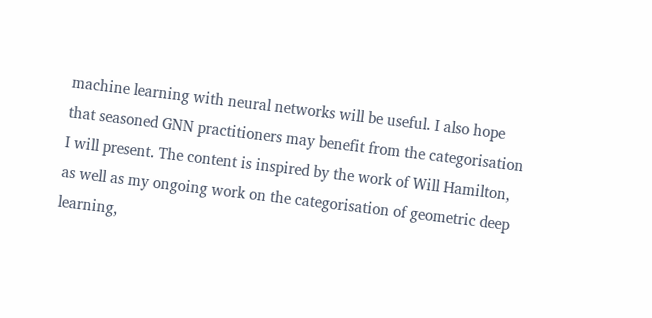machine learning with neural networks will be useful. I also hope that seasoned GNN practitioners may benefit from the categorisation I will present. The content is inspired by the work of Will Hamilton, as well as my ongoing work on the categorisation of geometric deep learning,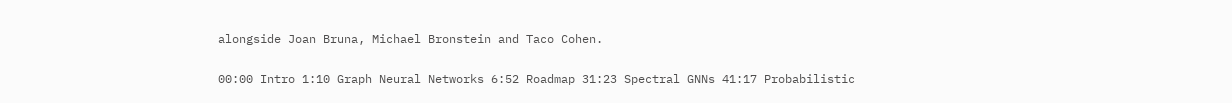alongside Joan Bruna, Michael Bronstein and Taco Cohen.

00:00 Intro 1:10 Graph Neural Networks 6:52 Roadmap 31:23 Spectral GNNs 41:17 Probabilistic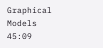Graphical Models 45:09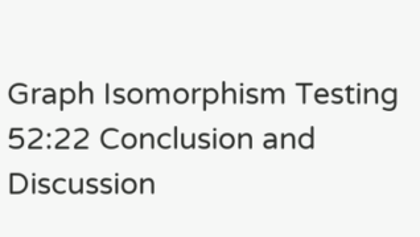Graph Isomorphism Testing 52:22 Conclusion and Discussion